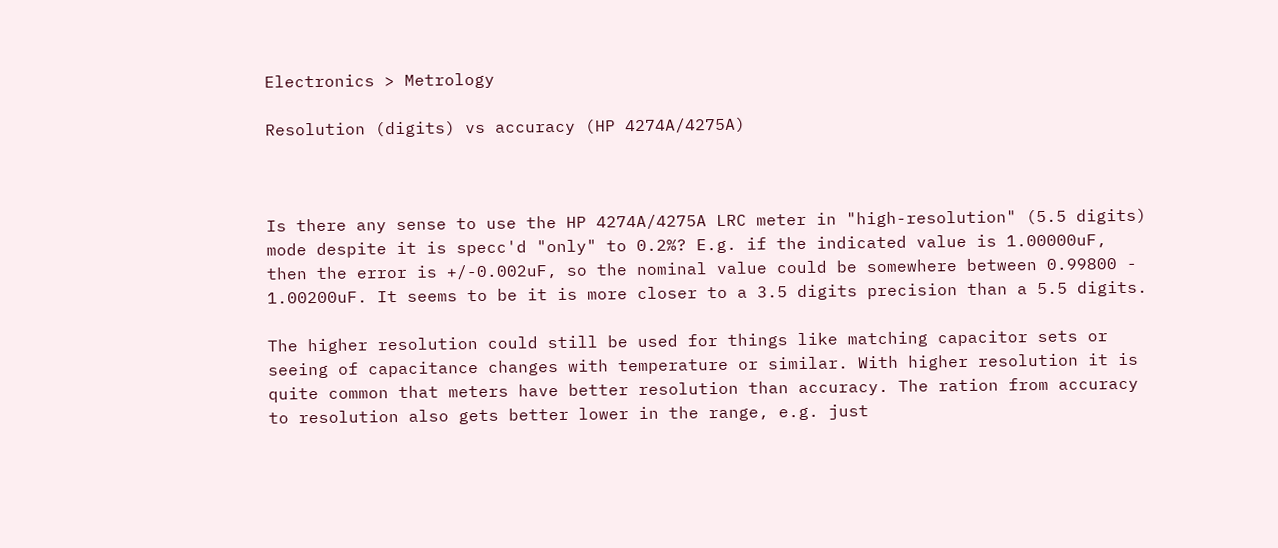Electronics > Metrology

Resolution (digits) vs accuracy (HP 4274A/4275A)



Is there any sense to use the HP 4274A/4275A LRC meter in "high-resolution" (5.5 digits) mode despite it is specc'd "only" to 0.2%? E.g. if the indicated value is 1.00000uF, then the error is +/-0.002uF, so the nominal value could be somewhere between 0.99800 - 1.00200uF. It seems to be it is more closer to a 3.5 digits precision than a 5.5 digits.

The higher resolution could still be used for things like matching capacitor sets or seeing of capacitance changes with temperature or similar. With higher resolution it is quite common that meters have better resolution than accuracy. The ration from accuracy to resolution also gets better lower in the range, e.g. just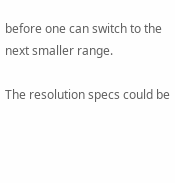before one can switch to the next smaller range.

The resolution specs could be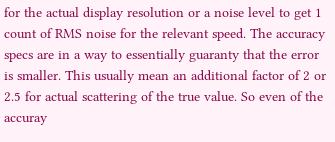for the actual display resolution or a noise level to get 1 count of RMS noise for the relevant speed. The accuracy specs are in a way to essentially guaranty that the error is smaller. This usually mean an additional factor of 2 or 2.5 for actual scattering of the true value. So even of the accuray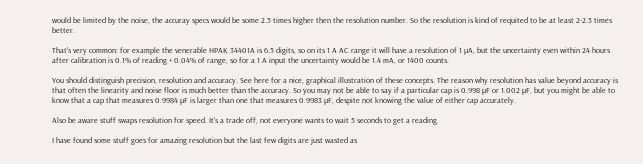would be limited by the noise, the accuray specs would be some 2.5 times higher then the resolution number. So the resolution is kind of requited to be at least 2-2.5 times better.

That's very common: for example the venerable HPAK 34401A is 6.5 digits, so on its 1 A AC range it will have a resolution of 1 µA, but the uncertainty even within 24 hours after calibration is 0.1% of reading + 0.04% of range, so for a 1 A input the uncertainty would be 1.4 mA, or 1400 counts.

You should distinguish precision, resolution and accuracy. See here for a nice, graphical illustration of these concepts. The reason why resolution has value beyond accuracy is that often the linearity and noise floor is much better than the accuracy. So you may not be able to say if a particular cap is 0.998 µF or 1.002 µF, but you might be able to know that a cap that measures 0.9984 µF is larger than one that measures 0.9983 µF, despite not knowing the value of either cap accurately.

Also be aware stuff swaps resolution for speed. It's a trade off, not everyone wants to wait 5 seconds to get a reading.

I have found some stuff goes for amazing resolution but the last few digits are just wasted as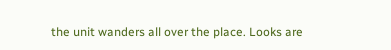the unit wanders all over the place. Looks are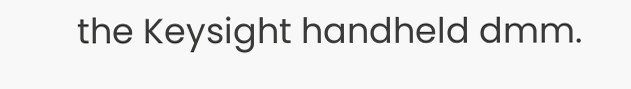the Keysight handheld dmm.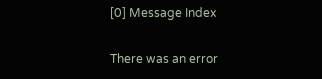[0] Message Index

There was an error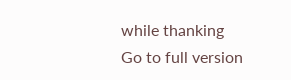while thanking
Go to full version